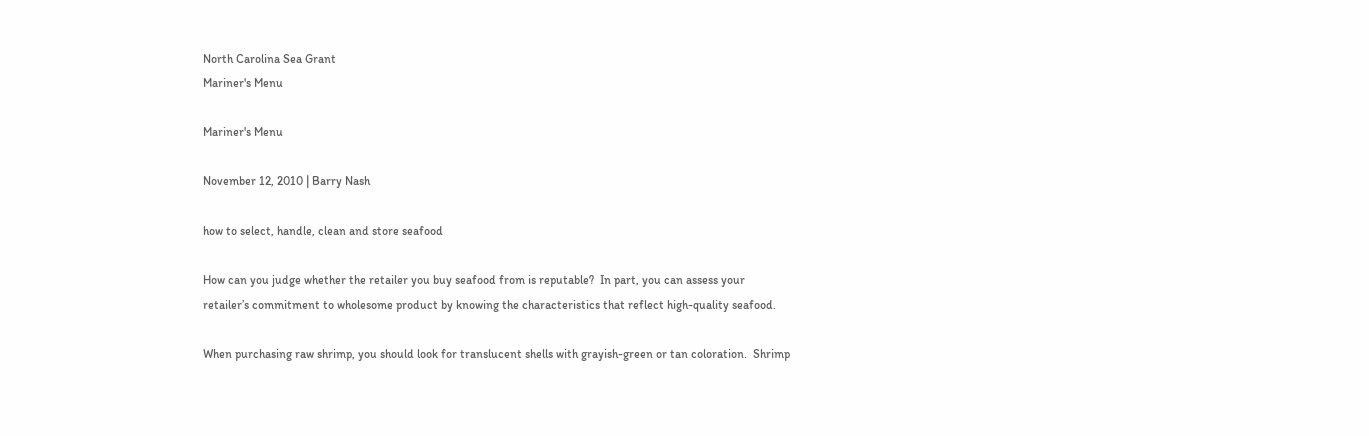North Carolina Sea Grant
Mariner's Menu

Mariner's Menu

November 12, 2010 | Barry Nash

how to select, handle, clean and store seafood

How can you judge whether the retailer you buy seafood from is reputable?  In part, you can assess your retailer’s commitment to wholesome product by knowing the characteristics that reflect high-quality seafood.

When purchasing raw shrimp, you should look for translucent shells with grayish-green or tan coloration.  Shrimp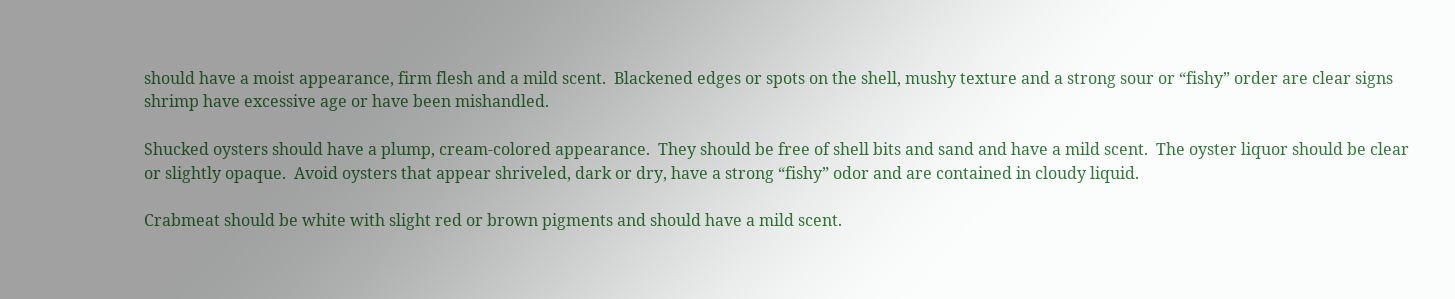should have a moist appearance, firm flesh and a mild scent.  Blackened edges or spots on the shell, mushy texture and a strong sour or “fishy” order are clear signs shrimp have excessive age or have been mishandled.

Shucked oysters should have a plump, cream-colored appearance.  They should be free of shell bits and sand and have a mild scent.  The oyster liquor should be clear or slightly opaque.  Avoid oysters that appear shriveled, dark or dry, have a strong “fishy” odor and are contained in cloudy liquid.

Crabmeat should be white with slight red or brown pigments and should have a mild scent.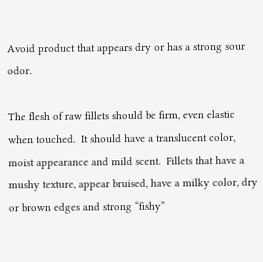Avoid product that appears dry or has a strong sour odor.

The flesh of raw fillets should be firm, even elastic when touched.  It should have a translucent color, moist appearance and mild scent.  Fillets that have a mushy texture, appear bruised, have a milky color, dry or brown edges and strong “fishy”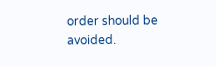order should be avoided.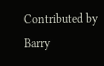Contributed by Barry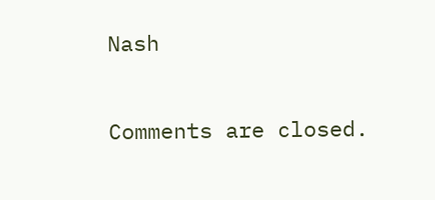Nash

Comments are closed.